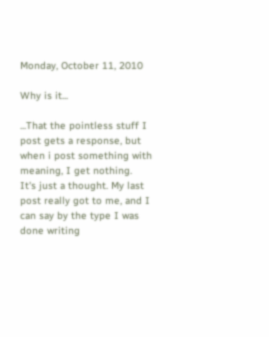Monday, October 11, 2010

Why is it...

...That the pointless stuff I post gets a response, but when i post something with meaning, I get nothing.
It's just a thought. My last post really got to me, and I can say by the type I was done writing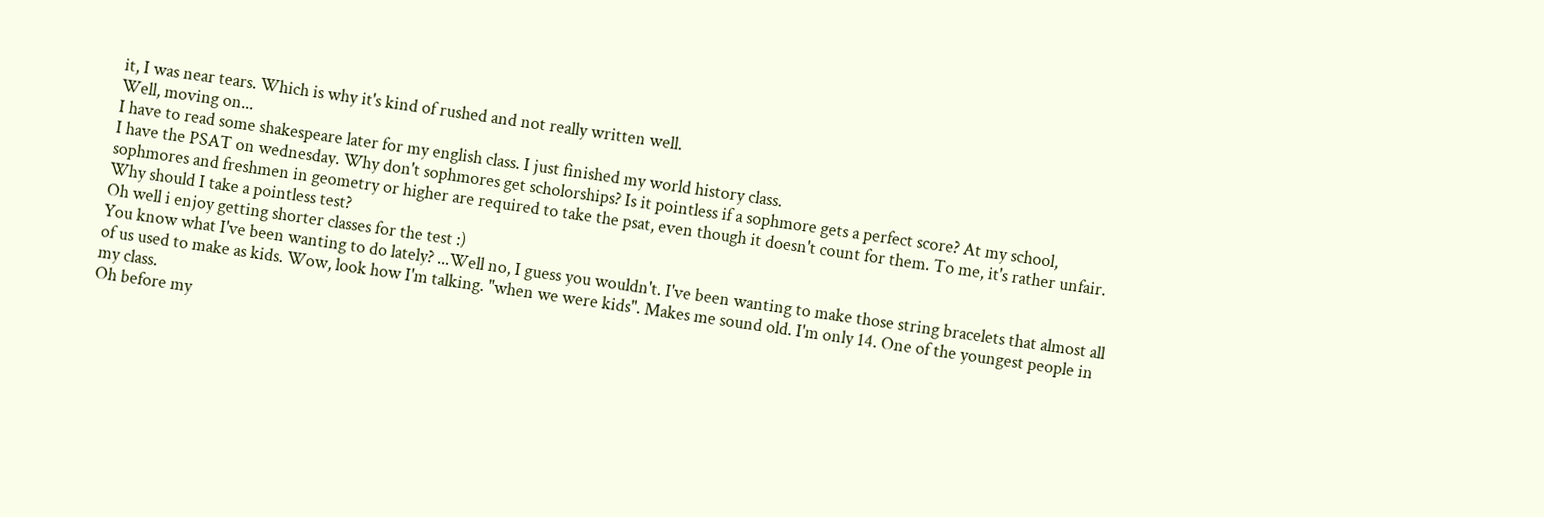it, I was near tears. Which is why it's kind of rushed and not really written well.
Well, moving on...
I have to read some shakespeare later for my english class. I just finished my world history class.
I have the PSAT on wednesday. Why don't sophmores get scholorships? Is it pointless if a sophmore gets a perfect score? At my school, sophmores and freshmen in geometry or higher are required to take the psat, even though it doesn't count for them. To me, it's rather unfair. Why should I take a pointless test?
Oh well i enjoy getting shorter classes for the test :)
You know what I've been wanting to do lately? ...Well no, I guess you wouldn't. I've been wanting to make those string bracelets that almost all of us used to make as kids. Wow, look how I'm talking. "when we were kids". Makes me sound old. I'm only 14. One of the youngest people in my class.
Oh before my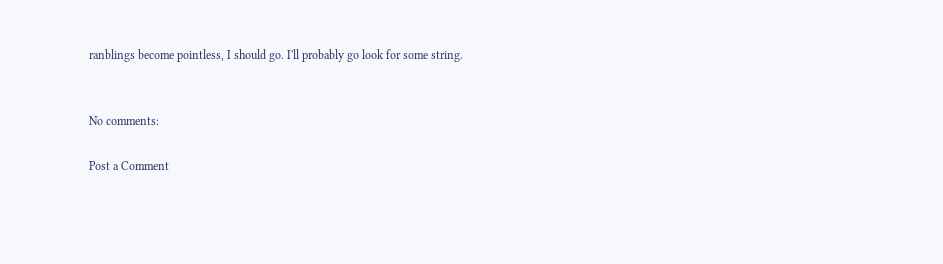ranblings become pointless, I should go. I'll probably go look for some string.


No comments:

Post a Comment